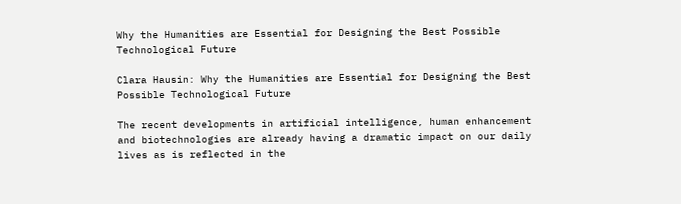Why the Humanities are Essential for Designing the Best Possible Technological Future

Clara Hausin: Why the Humanities are Essential for Designing the Best Possible Technological Future

The recent developments in artificial intelligence, human enhancement and biotechnologies are already having a dramatic impact on our daily lives as is reflected in the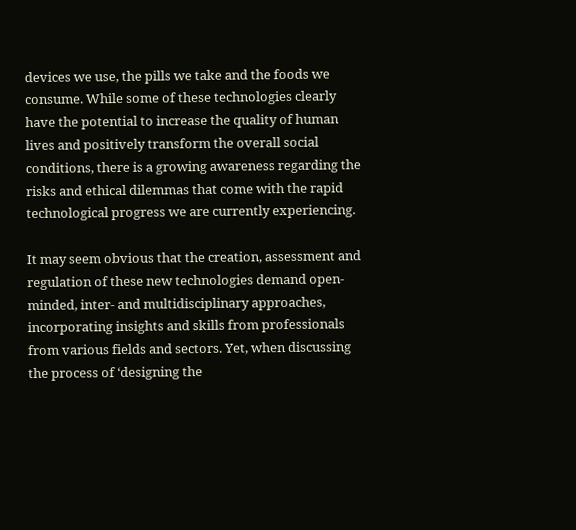devices we use, the pills we take and the foods we consume. While some of these technologies clearly have the potential to increase the quality of human lives and positively transform the overall social conditions, there is a growing awareness regarding the risks and ethical dilemmas that come with the rapid technological progress we are currently experiencing.

It may seem obvious that the creation, assessment and regulation of these new technologies demand open-minded, inter- and multidisciplinary approaches, incorporating insights and skills from professionals from various fields and sectors. Yet, when discussing the process of ‘designing the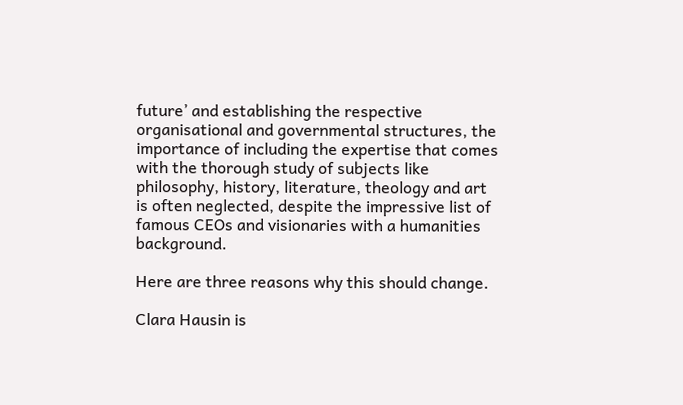future’ and establishing the respective organisational and governmental structures, the importance of including the expertise that comes with the thorough study of subjects like philosophy, history, literature, theology and art is often neglected, despite the impressive list of famous CEOs and visionaries with a humanities background.

Here are three reasons why this should change.

Clara Hausin is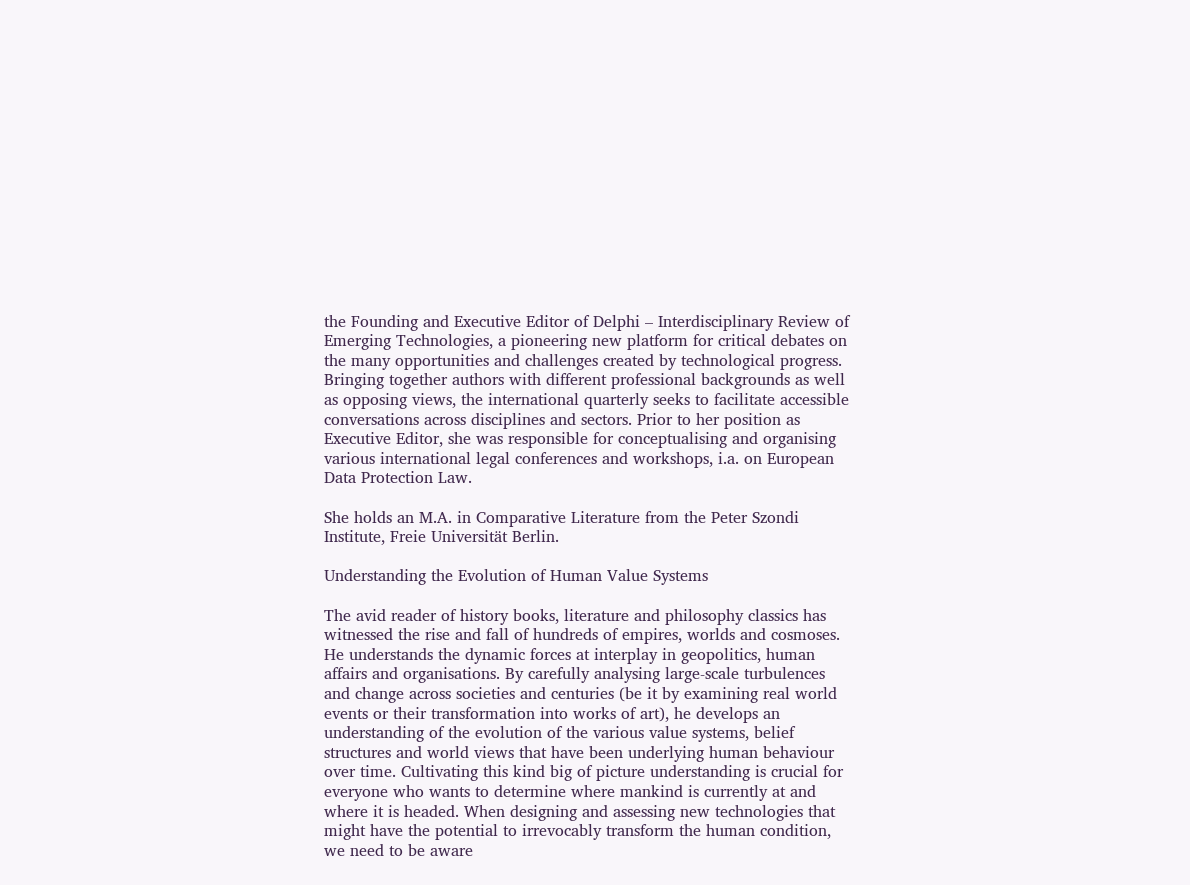the Founding and Executive Editor of Delphi – Interdisciplinary Review of Emerging Technologies, a pioneering new platform for critical debates on the many opportunities and challenges created by technological progress. Bringing together authors with different professional backgrounds as well as opposing views, the international quarterly seeks to facilitate accessible conversations across disciplines and sectors. Prior to her position as Executive Editor, she was responsible for conceptualising and organising various international legal conferences and workshops, i.a. on European Data Protection Law.

She holds an M.A. in Comparative Literature from the Peter Szondi Institute, Freie Universität Berlin.

Understanding the Evolution of Human Value Systems

The avid reader of history books, literature and philosophy classics has witnessed the rise and fall of hundreds of empires, worlds and cosmoses. He understands the dynamic forces at interplay in geopolitics, human affairs and organisations. By carefully analysing large-scale turbulences and change across societies and centuries (be it by examining real world events or their transformation into works of art), he develops an understanding of the evolution of the various value systems, belief structures and world views that have been underlying human behaviour over time. Cultivating this kind big of picture understanding is crucial for everyone who wants to determine where mankind is currently at and where it is headed. When designing and assessing new technologies that might have the potential to irrevocably transform the human condition, we need to be aware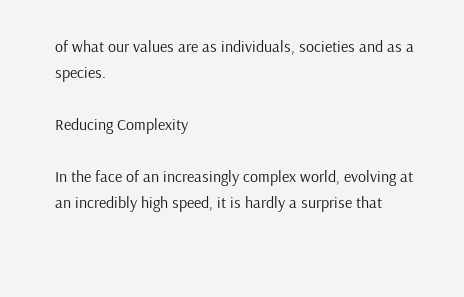of what our values are as individuals, societies and as a species.

Reducing Complexity

In the face of an increasingly complex world, evolving at an incredibly high speed, it is hardly a surprise that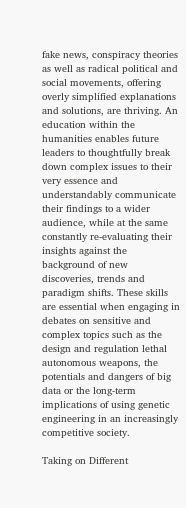fake news, conspiracy theories as well as radical political and social movements, offering overly simplified explanations and solutions, are thriving. An education within the humanities enables future leaders to thoughtfully break down complex issues to their very essence and understandably communicate their findings to a wider audience, while at the same constantly re-evaluating their insights against the background of new discoveries, trends and paradigm shifts. These skills are essential when engaging in debates on sensitive and complex topics such as the design and regulation lethal autonomous weapons, the potentials and dangers of big data or the long-term implications of using genetic engineering in an increasingly competitive society.

Taking on Different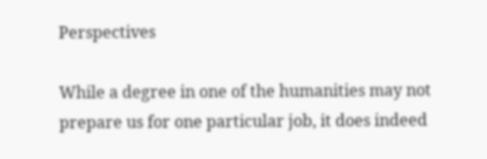Perspectives

While a degree in one of the humanities may not prepare us for one particular job, it does indeed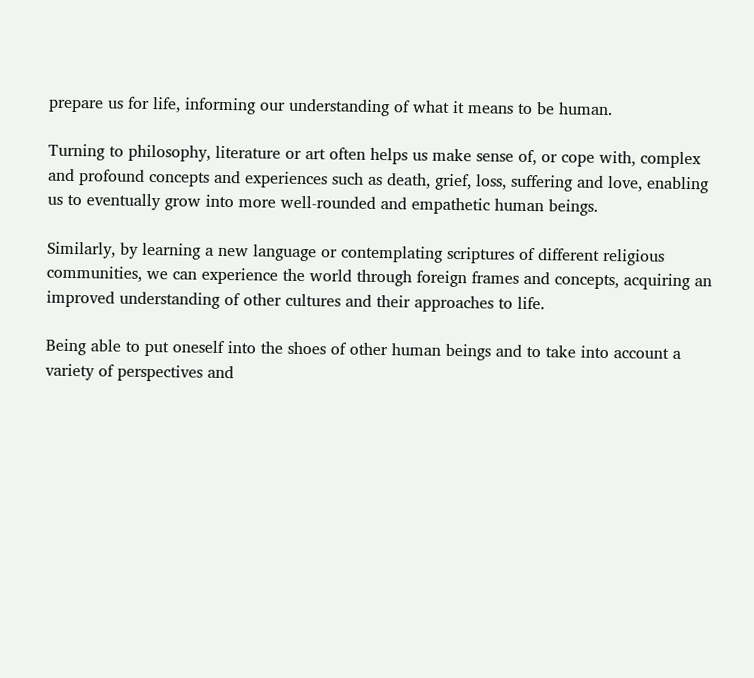prepare us for life, informing our understanding of what it means to be human.

Turning to philosophy, literature or art often helps us make sense of, or cope with, complex and profound concepts and experiences such as death, grief, loss, suffering and love, enabling us to eventually grow into more well-rounded and empathetic human beings.

Similarly, by learning a new language or contemplating scriptures of different religious communities, we can experience the world through foreign frames and concepts, acquiring an improved understanding of other cultures and their approaches to life.

Being able to put oneself into the shoes of other human beings and to take into account a variety of perspectives and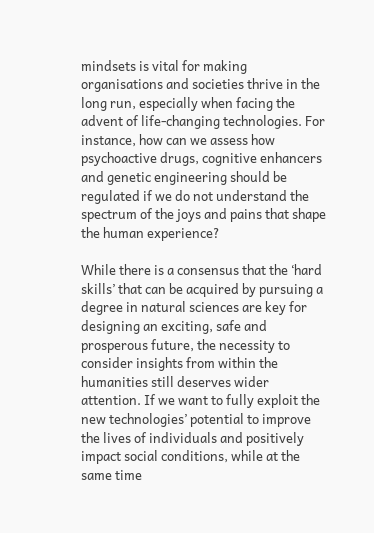mindsets is vital for making organisations and societies thrive in the long run, especially when facing the advent of life-changing technologies. For instance, how can we assess how psychoactive drugs, cognitive enhancers and genetic engineering should be regulated if we do not understand the spectrum of the joys and pains that shape the human experience?

While there is a consensus that the ‘hard skills’ that can be acquired by pursuing a degree in natural sciences are key for designing an exciting, safe and prosperous future, the necessity to consider insights from within the humanities still deserves wider attention. If we want to fully exploit the new technologies’ potential to improve the lives of individuals and positively impact social conditions, while at the same time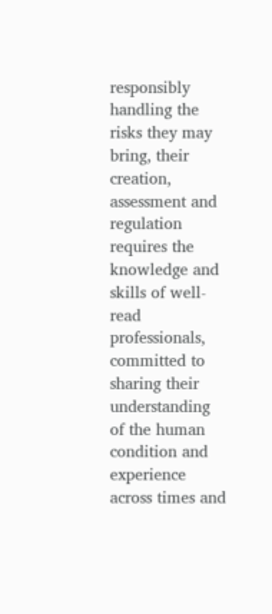responsibly handling the risks they may bring, their creation, assessment and regulation requires the knowledge and skills of well-read professionals, committed to sharing their understanding of the human condition and experience across times and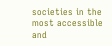societies in the most accessible and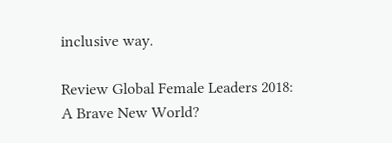inclusive way.

Review Global Female Leaders 2018: A Brave New World?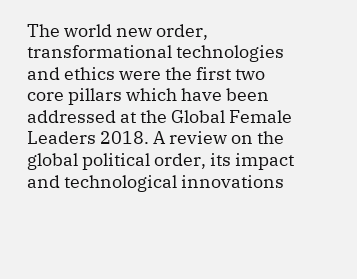The world new order, transformational technologies and ethics were the first two core pillars which have been addressed at the Global Female Leaders 2018. A review on the global political order, its impact and technological innovations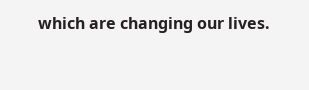which are changing our lives.